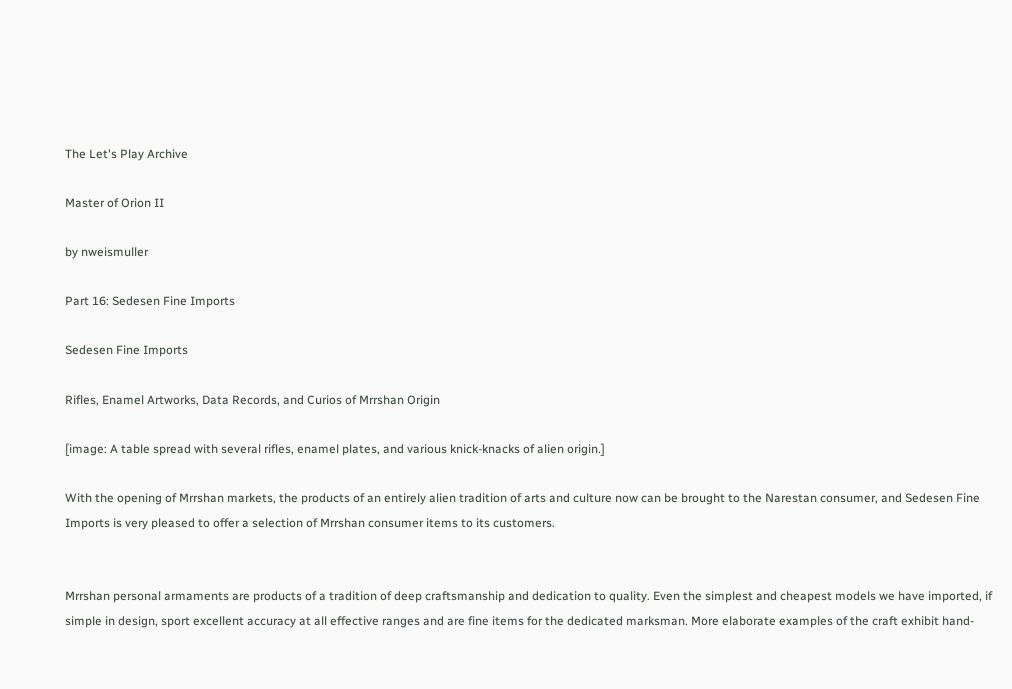The Let's Play Archive

Master of Orion II

by nweismuller

Part 16: Sedesen Fine Imports

Sedesen Fine Imports

Rifles, Enamel Artworks, Data Records, and Curios of Mrrshan Origin

[image: A table spread with several rifles, enamel plates, and various knick-knacks of alien origin.]

With the opening of Mrrshan markets, the products of an entirely alien tradition of arts and culture now can be brought to the Narestan consumer, and Sedesen Fine Imports is very pleased to offer a selection of Mrrshan consumer items to its customers.


Mrrshan personal armaments are products of a tradition of deep craftsmanship and dedication to quality. Even the simplest and cheapest models we have imported, if simple in design, sport excellent accuracy at all effective ranges and are fine items for the dedicated marksman. More elaborate examples of the craft exhibit hand-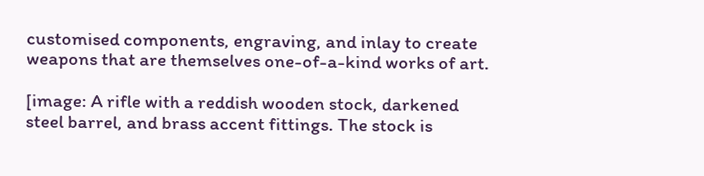customised components, engraving, and inlay to create weapons that are themselves one-of-a-kind works of art.

[image: A rifle with a reddish wooden stock, darkened steel barrel, and brass accent fittings. The stock is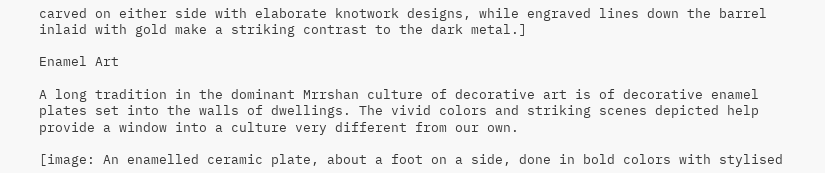carved on either side with elaborate knotwork designs, while engraved lines down the barrel inlaid with gold make a striking contrast to the dark metal.]

Enamel Art

A long tradition in the dominant Mrrshan culture of decorative art is of decorative enamel plates set into the walls of dwellings. The vivid colors and striking scenes depicted help provide a window into a culture very different from our own.

[image: An enamelled ceramic plate, about a foot on a side, done in bold colors with stylised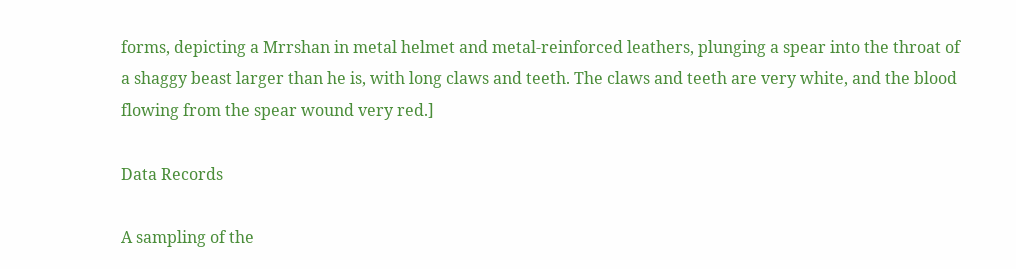forms, depicting a Mrrshan in metal helmet and metal-reinforced leathers, plunging a spear into the throat of a shaggy beast larger than he is, with long claws and teeth. The claws and teeth are very white, and the blood flowing from the spear wound very red.]

Data Records

A sampling of the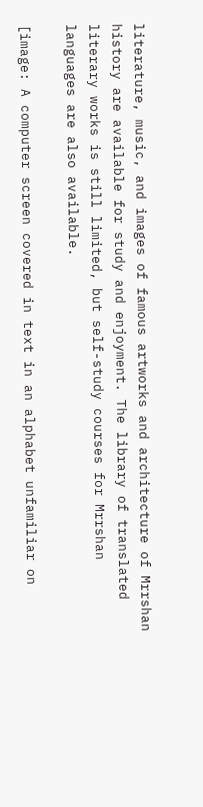literature, music, and images of famous artworks and architecture of Mrrshan history are available for study and enjoyment. The library of translated literary works is still limited, but self-study courses for Mrrshan languages are also available.

[image: A computer screen covered in text in an alphabet unfamiliar on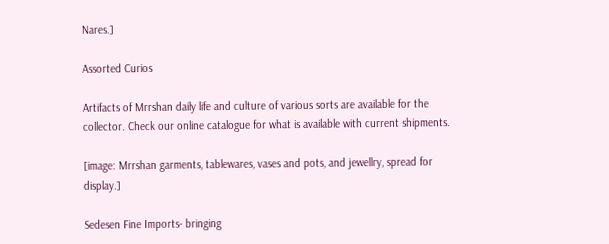Nares.]

Assorted Curios

Artifacts of Mrrshan daily life and culture of various sorts are available for the collector. Check our online catalogue for what is available with current shipments.

[image: Mrrshan garments, tablewares, vases and pots, and jewellry, spread for display.]

Sedesen Fine Imports- bringing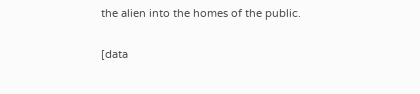the alien into the homes of the public.

[data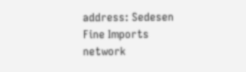address: Sedesen Fine Imports network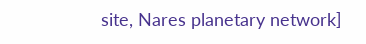site, Nares planetary network]